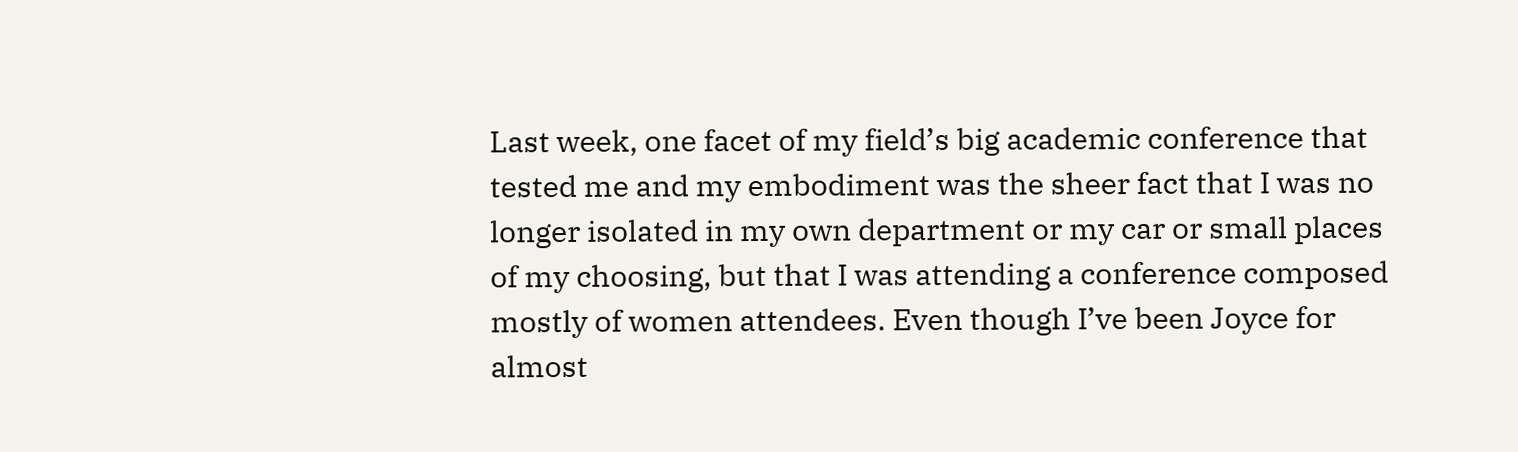Last week, one facet of my field’s big academic conference that tested me and my embodiment was the sheer fact that I was no longer isolated in my own department or my car or small places of my choosing, but that I was attending a conference composed mostly of women attendees. Even though I’ve been Joyce for almost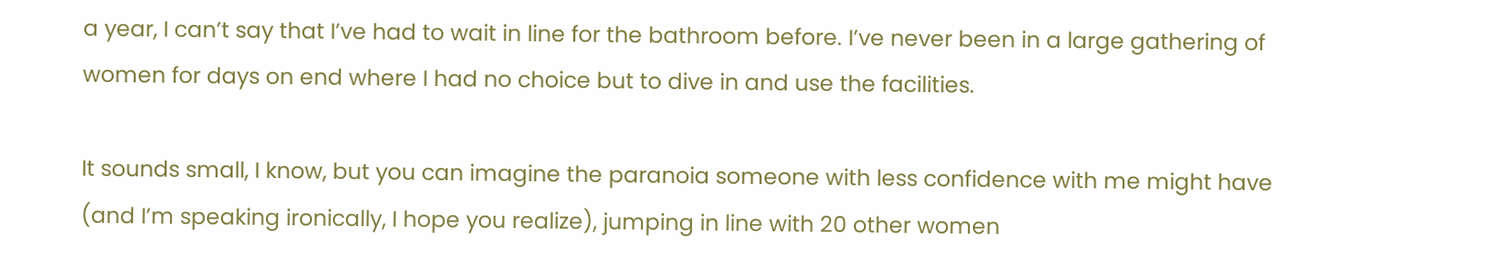a year, I can’t say that I’ve had to wait in line for the bathroom before. I’ve never been in a large gathering of women for days on end where I had no choice but to dive in and use the facilities.

It sounds small, I know, but you can imagine the paranoia someone with less confidence with me might have (and I’m speaking ironically, I hope you realize), jumping in line with 20 other women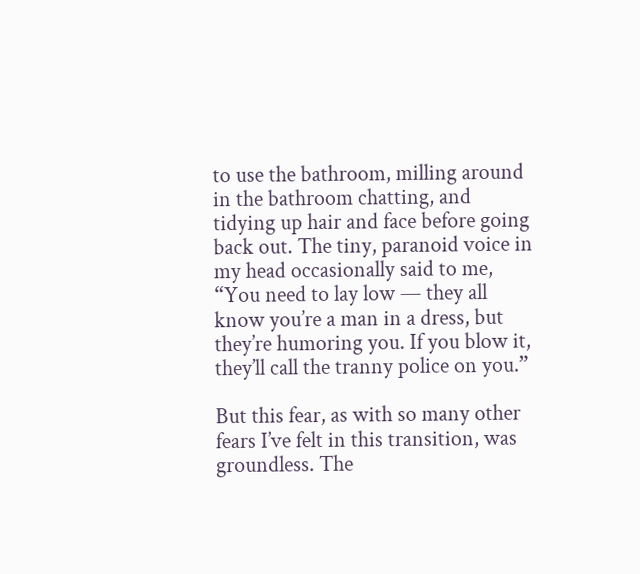to use the bathroom, milling around in the bathroom chatting, and tidying up hair and face before going back out. The tiny, paranoid voice in my head occasionally said to me, “You need to lay low — they all know you’re a man in a dress, but they’re humoring you. If you blow it, they’ll call the tranny police on you.”

But this fear, as with so many other fears I’ve felt in this transition, was groundless. The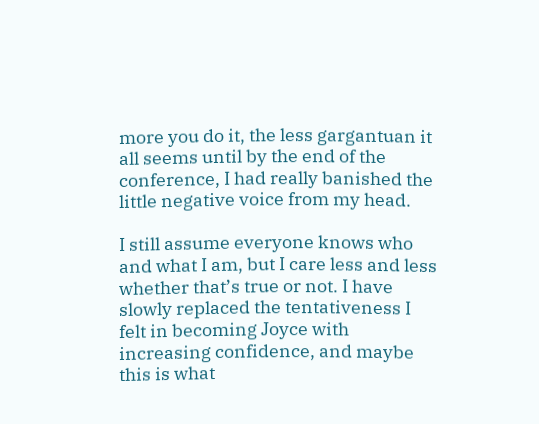more you do it, the less gargantuan it all seems until by the end of the conference, I had really banished the little negative voice from my head.

I still assume everyone knows who and what I am, but I care less and less whether that’s true or not. I have slowly replaced the tentativeness I felt in becoming Joyce with increasing confidence, and maybe this is what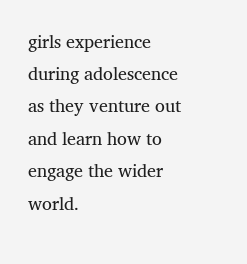girls experience during adolescence as they venture out and learn how to engage the wider world.